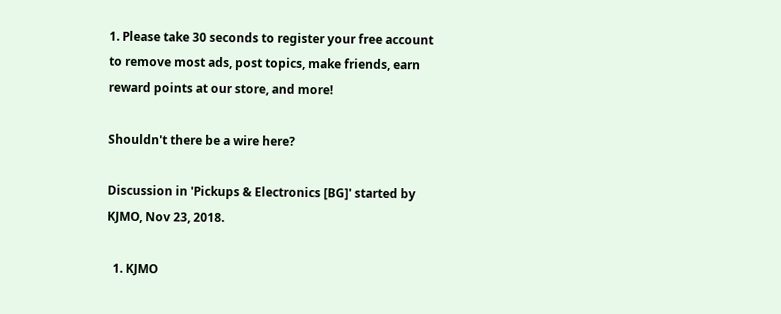1. Please take 30 seconds to register your free account to remove most ads, post topics, make friends, earn reward points at our store, and more!

Shouldn't there be a wire here?

Discussion in 'Pickups & Electronics [BG]' started by KJMO, Nov 23, 2018.

  1. KJMO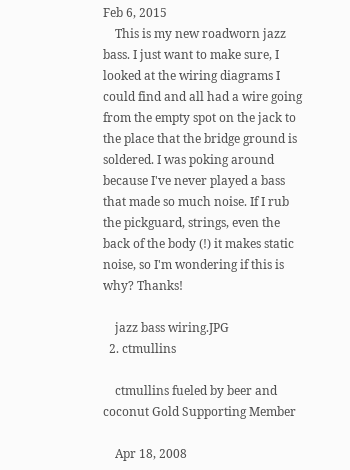Feb 6, 2015
    This is my new roadworn jazz bass. I just want to make sure, I looked at the wiring diagrams I could find and all had a wire going from the empty spot on the jack to the place that the bridge ground is soldered. I was poking around because I've never played a bass that made so much noise. If I rub the pickguard, strings, even the back of the body (!) it makes static noise, so I'm wondering if this is why? Thanks!

    jazz bass wiring.JPG
  2. ctmullins

    ctmullins fueled by beer and coconut Gold Supporting Member

    Apr 18, 2008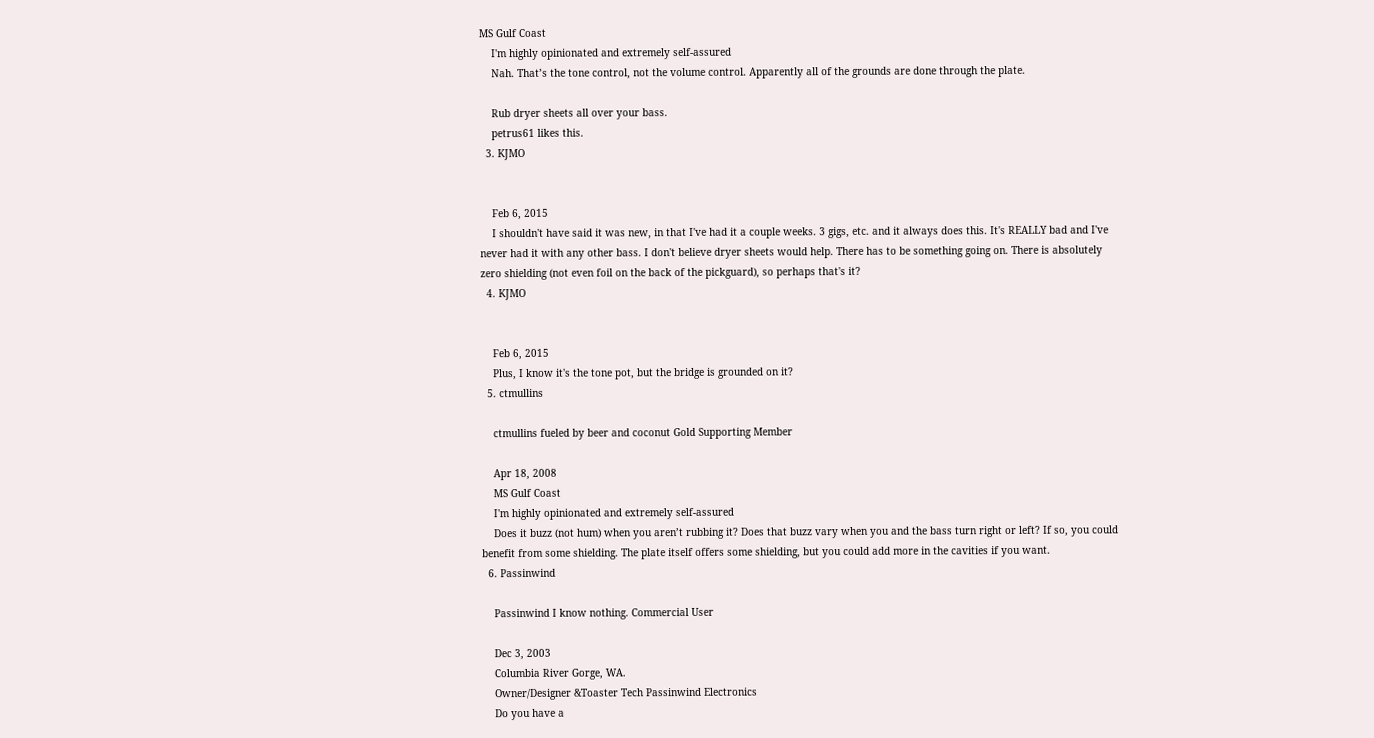MS Gulf Coast
    I'm highly opinionated and extremely self-assured
    Nah. That’s the tone control, not the volume control. Apparently all of the grounds are done through the plate.

    Rub dryer sheets all over your bass.
    petrus61 likes this.
  3. KJMO


    Feb 6, 2015
    I shouldn't have said it was new, in that I've had it a couple weeks. 3 gigs, etc. and it always does this. It's REALLY bad and I've never had it with any other bass. I don't believe dryer sheets would help. There has to be something going on. There is absolutely zero shielding (not even foil on the back of the pickguard), so perhaps that's it?
  4. KJMO


    Feb 6, 2015
    Plus, I know it's the tone pot, but the bridge is grounded on it?
  5. ctmullins

    ctmullins fueled by beer and coconut Gold Supporting Member

    Apr 18, 2008
    MS Gulf Coast
    I'm highly opinionated and extremely self-assured
    Does it buzz (not hum) when you aren’t rubbing it? Does that buzz vary when you and the bass turn right or left? If so, you could benefit from some shielding. The plate itself offers some shielding, but you could add more in the cavities if you want.
  6. Passinwind

    Passinwind I know nothing. Commercial User

    Dec 3, 2003
    Columbia River Gorge, WA.
    Owner/Designer &Toaster Tech Passinwind Electronics
    Do you have a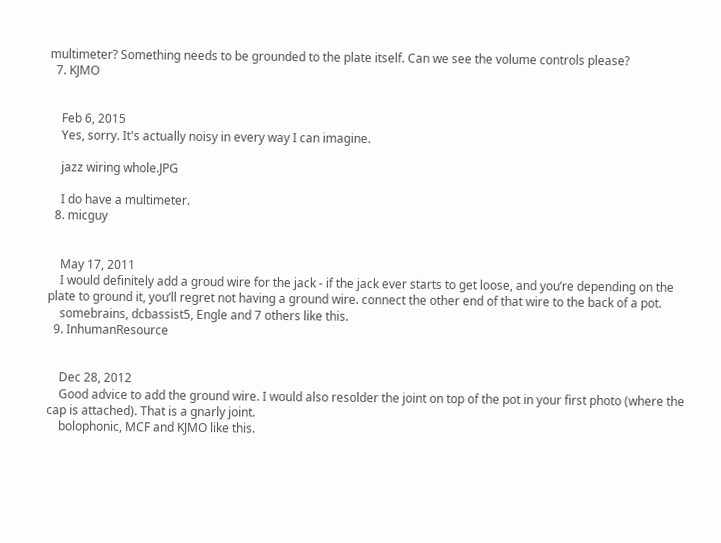multimeter? Something needs to be grounded to the plate itself. Can we see the volume controls please?
  7. KJMO


    Feb 6, 2015
    Yes, sorry. It's actually noisy in every way I can imagine.

    jazz wiring whole.JPG

    I do have a multimeter.
  8. micguy


    May 17, 2011
    I would definitely add a groud wire for the jack - if the jack ever starts to get loose, and you’re depending on the plate to ground it, you’ll regret not having a ground wire. connect the other end of that wire to the back of a pot.
    somebrains, dcbassist5, Engle and 7 others like this.
  9. InhumanResource


    Dec 28, 2012
    Good advice to add the ground wire. I would also resolder the joint on top of the pot in your first photo (where the cap is attached). That is a gnarly joint.
    bolophonic, MCF and KJMO like this.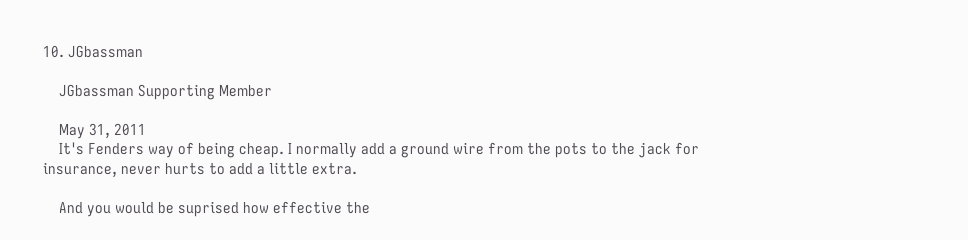10. JGbassman

    JGbassman Supporting Member

    May 31, 2011
    It's Fenders way of being cheap. I normally add a ground wire from the pots to the jack for insurance, never hurts to add a little extra.

    And you would be suprised how effective the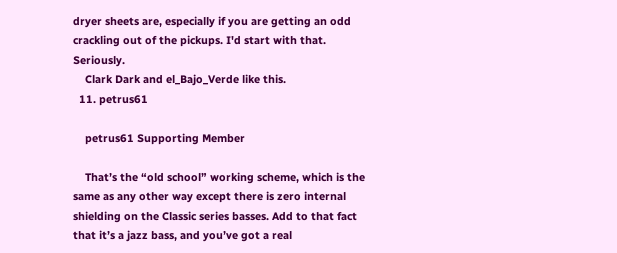dryer sheets are, especially if you are getting an odd crackling out of the pickups. I'd start with that. Seriously.
    Clark Dark and el_Bajo_Verde like this.
  11. petrus61

    petrus61 Supporting Member

    That’s the “old school” working scheme, which is the same as any other way except there is zero internal shielding on the Classic series basses. Add to that fact that it’s a jazz bass, and you’ve got a real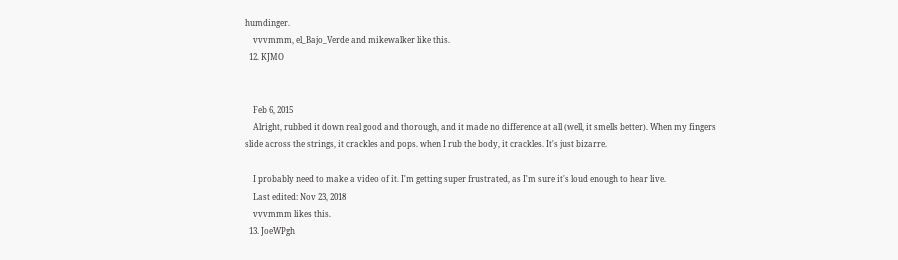humdinger.
    vvvmmm, el_Bajo_Verde and mikewalker like this.
  12. KJMO


    Feb 6, 2015
    Alright, rubbed it down real good and thorough, and it made no difference at all (well, it smells better). When my fingers slide across the strings, it crackles and pops. when I rub the body, it crackles. It's just bizarre.

    I probably need to make a video of it. I'm getting super frustrated, as I'm sure it's loud enough to hear live.
    Last edited: Nov 23, 2018
    vvvmmm likes this.
  13. JoeWPgh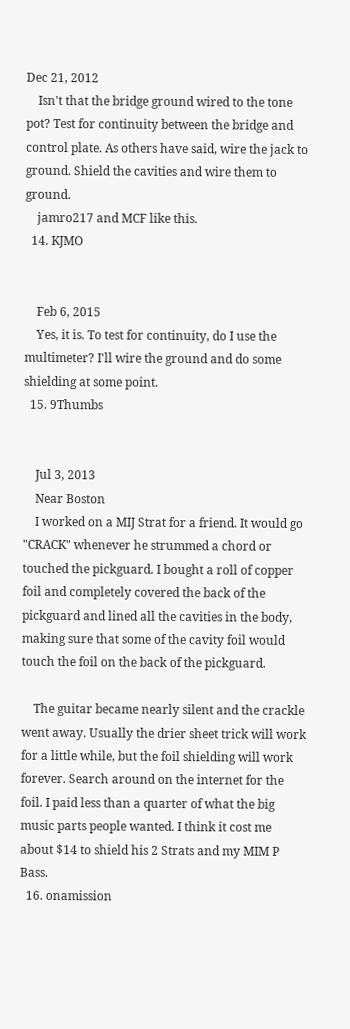Dec 21, 2012
    Isn't that the bridge ground wired to the tone pot? Test for continuity between the bridge and control plate. As others have said, wire the jack to ground. Shield the cavities and wire them to ground.
    jamro217 and MCF like this.
  14. KJMO


    Feb 6, 2015
    Yes, it is. To test for continuity, do I use the multimeter? I'll wire the ground and do some shielding at some point.
  15. 9Thumbs


    Jul 3, 2013
    Near Boston
    I worked on a MIJ Strat for a friend. It would go "CRACK" whenever he strummed a chord or touched the pickguard. I bought a roll of copper foil and completely covered the back of the pickguard and lined all the cavities in the body, making sure that some of the cavity foil would touch the foil on the back of the pickguard.

    The guitar became nearly silent and the crackle went away. Usually the drier sheet trick will work for a little while, but the foil shielding will work forever. Search around on the internet for the foil. I paid less than a quarter of what the big music parts people wanted. I think it cost me about $14 to shield his 2 Strats and my MIM P Bass.
  16. onamission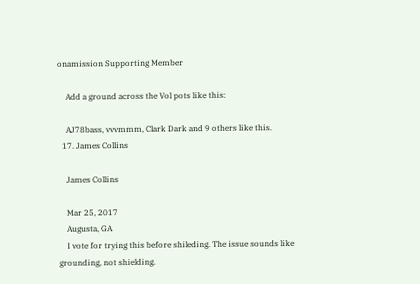onamission Supporting Member

    Add a ground across the Vol pots like this:

    AJ78bass, vvvmmm, Clark Dark and 9 others like this.
  17. James Collins

    James Collins

    Mar 25, 2017
    Augusta, GA
    I vote for trying this before shileding. The issue sounds like grounding, not shielding.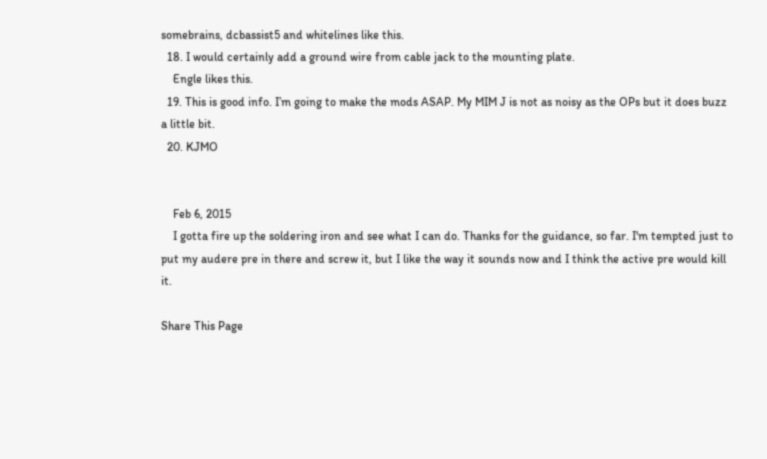somebrains, dcbassist5 and whitelines like this.
  18. I would certainly add a ground wire from cable jack to the mounting plate.
    Engle likes this.
  19. This is good info. I’m going to make the mods ASAP. My MIM J is not as noisy as the OPs but it does buzz a little bit.
  20. KJMO


    Feb 6, 2015
    I gotta fire up the soldering iron and see what I can do. Thanks for the guidance, so far. I'm tempted just to put my audere pre in there and screw it, but I like the way it sounds now and I think the active pre would kill it.

Share This Page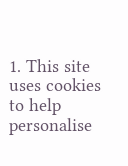1. This site uses cookies to help personalise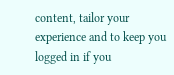content, tailor your experience and to keep you logged in if you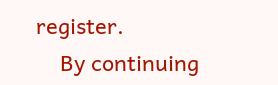register.
    By continuing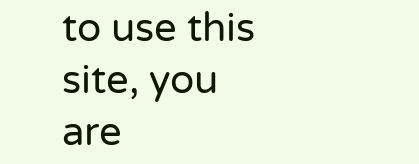to use this site, you are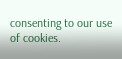consenting to our use of cookies.